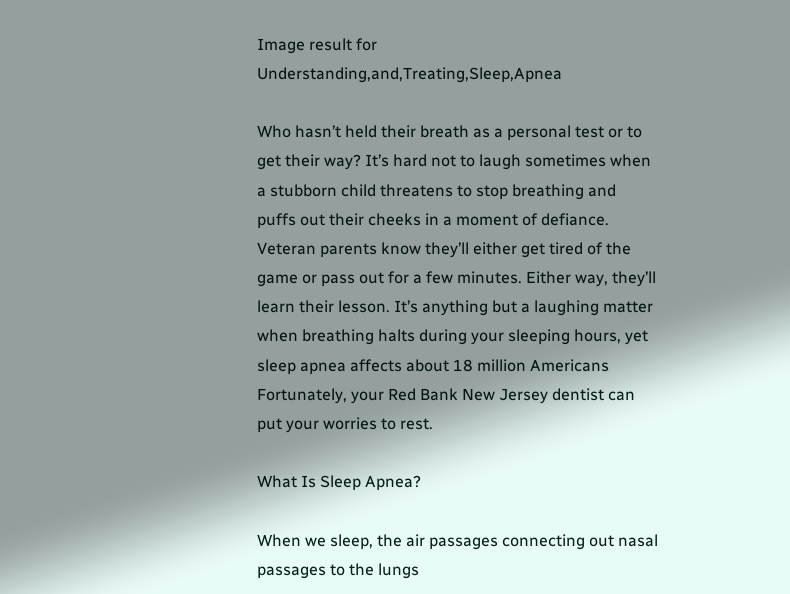Image result for Understanding,and,Treating,Sleep,Apnea

Who hasn’t held their breath as a personal test or to get their way? It’s hard not to laugh sometimes when a stubborn child threatens to stop breathing and puffs out their cheeks in a moment of defiance. Veteran parents know they’ll either get tired of the game or pass out for a few minutes. Either way, they’ll learn their lesson. It’s anything but a laughing matter when breathing halts during your sleeping hours, yet sleep apnea affects about 18 million Americans Fortunately, your Red Bank New Jersey dentist can put your worries to rest.

What Is Sleep Apnea?

When we sleep, the air passages connecting out nasal passages to the lungs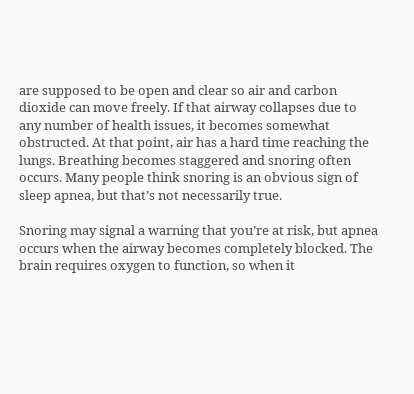are supposed to be open and clear so air and carbon dioxide can move freely. If that airway collapses due to any number of health issues, it becomes somewhat obstructed. At that point, air has a hard time reaching the lungs. Breathing becomes staggered and snoring often occurs. Many people think snoring is an obvious sign of sleep apnea, but that’s not necessarily true.

Snoring may signal a warning that you’re at risk, but apnea occurs when the airway becomes completely blocked. The brain requires oxygen to function, so when it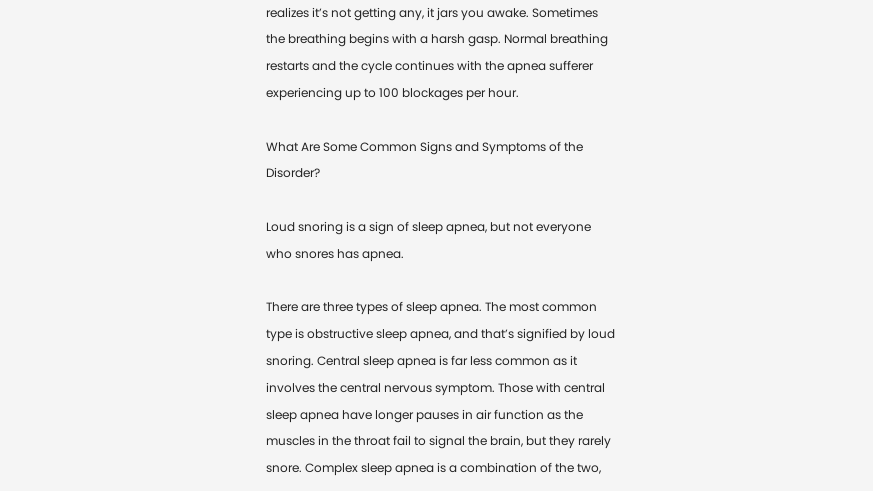realizes it’s not getting any, it jars you awake. Sometimes the breathing begins with a harsh gasp. Normal breathing restarts and the cycle continues with the apnea sufferer experiencing up to 100 blockages per hour.

What Are Some Common Signs and Symptoms of the Disorder?

Loud snoring is a sign of sleep apnea, but not everyone who snores has apnea.

There are three types of sleep apnea. The most common type is obstructive sleep apnea, and that’s signified by loud snoring. Central sleep apnea is far less common as it involves the central nervous symptom. Those with central sleep apnea have longer pauses in air function as the muscles in the throat fail to signal the brain, but they rarely snore. Complex sleep apnea is a combination of the two,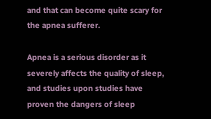and that can become quite scary for the apnea sufferer.

Apnea is a serious disorder as it severely affects the quality of sleep, and studies upon studies have proven the dangers of sleep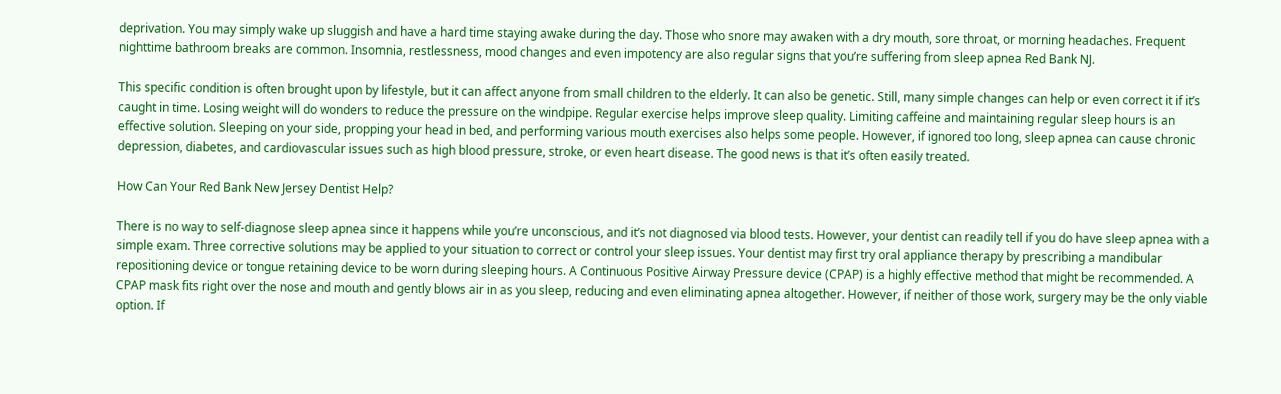deprivation. You may simply wake up sluggish and have a hard time staying awake during the day. Those who snore may awaken with a dry mouth, sore throat, or morning headaches. Frequent nighttime bathroom breaks are common. Insomnia, restlessness, mood changes and even impotency are also regular signs that you’re suffering from sleep apnea Red Bank NJ.

This specific condition is often brought upon by lifestyle, but it can affect anyone from small children to the elderly. It can also be genetic. Still, many simple changes can help or even correct it if it’s caught in time. Losing weight will do wonders to reduce the pressure on the windpipe. Regular exercise helps improve sleep quality. Limiting caffeine and maintaining regular sleep hours is an effective solution. Sleeping on your side, propping your head in bed, and performing various mouth exercises also helps some people. However, if ignored too long, sleep apnea can cause chronic depression, diabetes, and cardiovascular issues such as high blood pressure, stroke, or even heart disease. The good news is that it’s often easily treated.

How Can Your Red Bank New Jersey Dentist Help?

There is no way to self-diagnose sleep apnea since it happens while you’re unconscious, and it’s not diagnosed via blood tests. However, your dentist can readily tell if you do have sleep apnea with a simple exam. Three corrective solutions may be applied to your situation to correct or control your sleep issues. Your dentist may first try oral appliance therapy by prescribing a mandibular repositioning device or tongue retaining device to be worn during sleeping hours. A Continuous Positive Airway Pressure device (CPAP) is a highly effective method that might be recommended. A CPAP mask fits right over the nose and mouth and gently blows air in as you sleep, reducing and even eliminating apnea altogether. However, if neither of those work, surgery may be the only viable option. If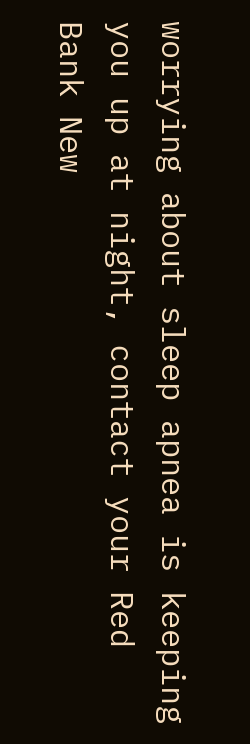worrying about sleep apnea is keeping you up at night, contact your Red Bank New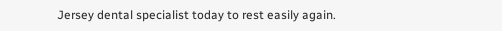Jersey dental specialist today to rest easily again.